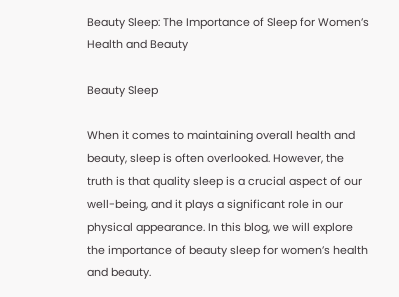Beauty Sleep: The Importance of Sleep for Women’s Health and Beauty

Beauty Sleep

When it comes to maintaining overall health and beauty, sleep is often overlooked. However, the truth is that quality sleep is a crucial aspect of our well-being, and it plays a significant role in our physical appearance. In this blog, we will explore the importance of beauty sleep for women’s health and beauty.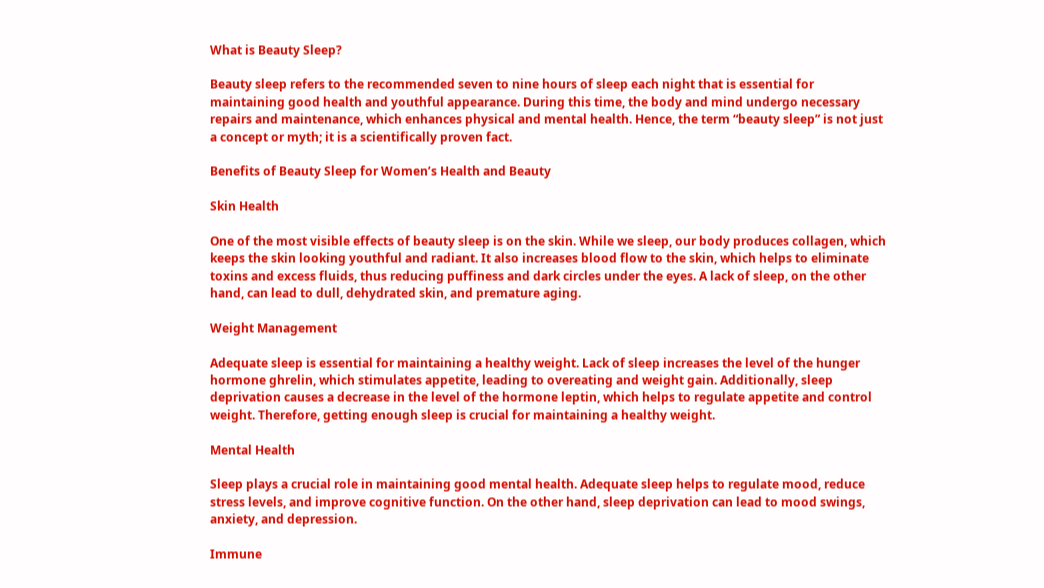What is Beauty Sleep?

Beauty sleep refers to the recommended seven to nine hours of sleep each night that is essential for maintaining good health and youthful appearance. During this time, the body and mind undergo necessary repairs and maintenance, which enhances physical and mental health. Hence, the term “beauty sleep” is not just a concept or myth; it is a scientifically proven fact.

Benefits of Beauty Sleep for Women’s Health and Beauty

Skin Health

One of the most visible effects of beauty sleep is on the skin. While we sleep, our body produces collagen, which keeps the skin looking youthful and radiant. It also increases blood flow to the skin, which helps to eliminate toxins and excess fluids, thus reducing puffiness and dark circles under the eyes. A lack of sleep, on the other hand, can lead to dull, dehydrated skin, and premature aging.

Weight Management

Adequate sleep is essential for maintaining a healthy weight. Lack of sleep increases the level of the hunger hormone ghrelin, which stimulates appetite, leading to overeating and weight gain. Additionally, sleep deprivation causes a decrease in the level of the hormone leptin, which helps to regulate appetite and control weight. Therefore, getting enough sleep is crucial for maintaining a healthy weight.

Mental Health

Sleep plays a crucial role in maintaining good mental health. Adequate sleep helps to regulate mood, reduce stress levels, and improve cognitive function. On the other hand, sleep deprivation can lead to mood swings, anxiety, and depression.

Immune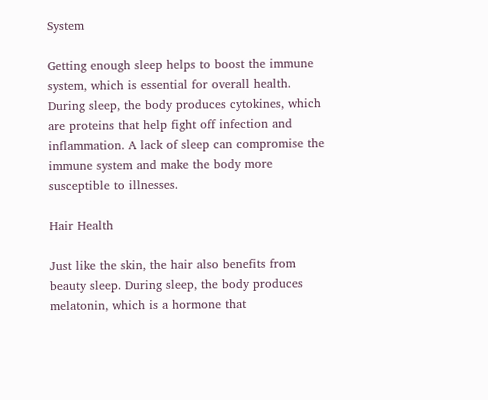System

Getting enough sleep helps to boost the immune system, which is essential for overall health. During sleep, the body produces cytokines, which are proteins that help fight off infection and inflammation. A lack of sleep can compromise the immune system and make the body more susceptible to illnesses.

Hair Health

Just like the skin, the hair also benefits from beauty sleep. During sleep, the body produces melatonin, which is a hormone that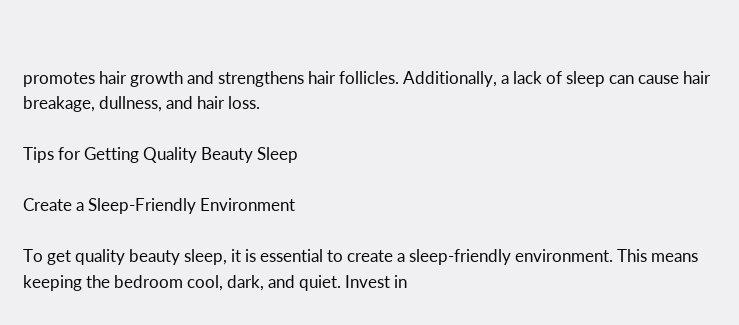promotes hair growth and strengthens hair follicles. Additionally, a lack of sleep can cause hair breakage, dullness, and hair loss.

Tips for Getting Quality Beauty Sleep

Create a Sleep-Friendly Environment

To get quality beauty sleep, it is essential to create a sleep-friendly environment. This means keeping the bedroom cool, dark, and quiet. Invest in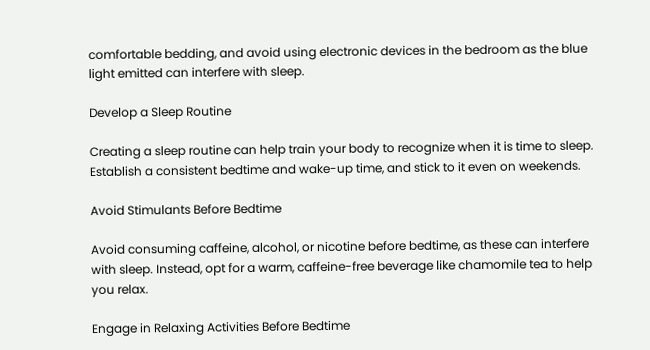comfortable bedding, and avoid using electronic devices in the bedroom as the blue light emitted can interfere with sleep.

Develop a Sleep Routine

Creating a sleep routine can help train your body to recognize when it is time to sleep. Establish a consistent bedtime and wake-up time, and stick to it even on weekends.

Avoid Stimulants Before Bedtime

Avoid consuming caffeine, alcohol, or nicotine before bedtime, as these can interfere with sleep. Instead, opt for a warm, caffeine-free beverage like chamomile tea to help you relax.

Engage in Relaxing Activities Before Bedtime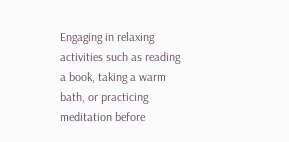Engaging in relaxing activities such as reading a book, taking a warm bath, or practicing meditation before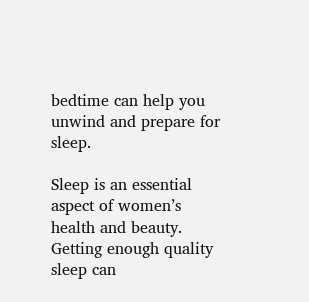bedtime can help you unwind and prepare for sleep.

Sleep is an essential aspect of women’s health and beauty. Getting enough quality sleep can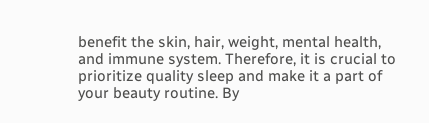benefit the skin, hair, weight, mental health, and immune system. Therefore, it is crucial to prioritize quality sleep and make it a part of your beauty routine. By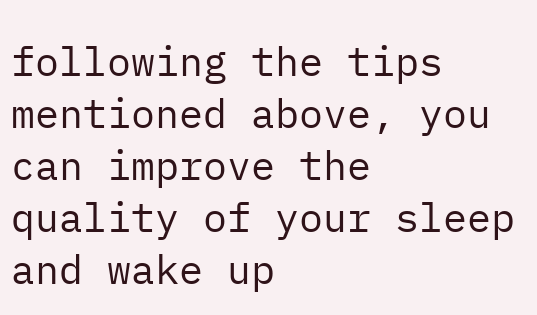following the tips mentioned above, you can improve the quality of your sleep and wake up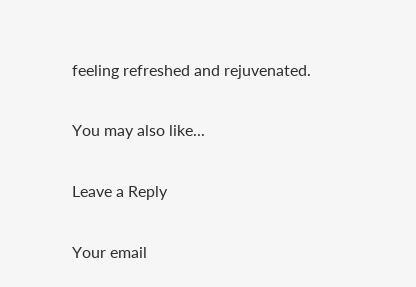feeling refreshed and rejuvenated.

You may also like...

Leave a Reply

Your email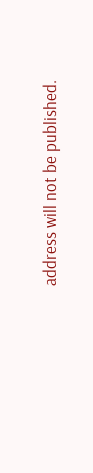address will not be published.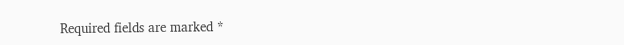Required fields are marked *